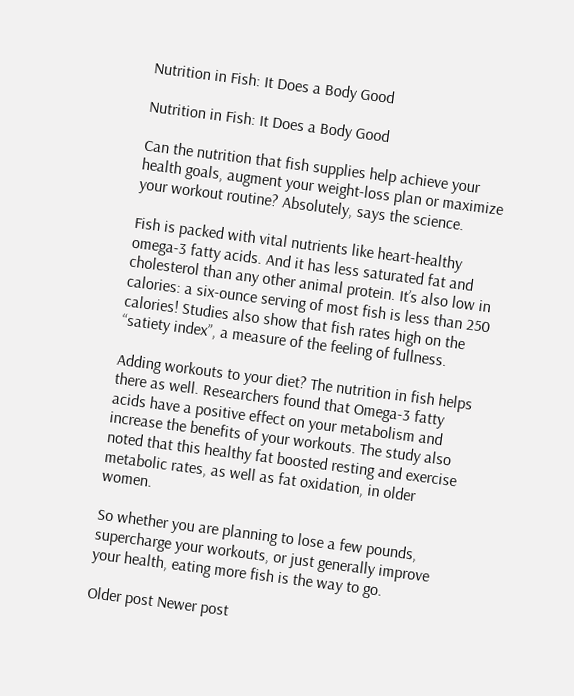Nutrition in Fish: It Does a Body Good

Nutrition in Fish: It Does a Body Good

Can the nutrition that fish supplies help achieve your health goals, augment your weight-loss plan or maximize your workout routine? Absolutely, says the science.

Fish is packed with vital nutrients like heart-healthy omega-3 fatty acids. And it has less saturated fat and cholesterol than any other animal protein. It’s also low in calories: a six-ounce serving of most fish is less than 250 calories! Studies also show that fish rates high on the “satiety index”, a measure of the feeling of fullness.

Adding workouts to your diet? The nutrition in fish helps there as well. Researchers found that Omega-3 fatty acids have a positive effect on your metabolism and increase the benefits of your workouts. The study also noted that this healthy fat boosted resting and exercise metabolic rates, as well as fat oxidation, in older women.

So whether you are planning to lose a few pounds, supercharge your workouts, or just generally improve your health, eating more fish is the way to go.

Older post Newer post